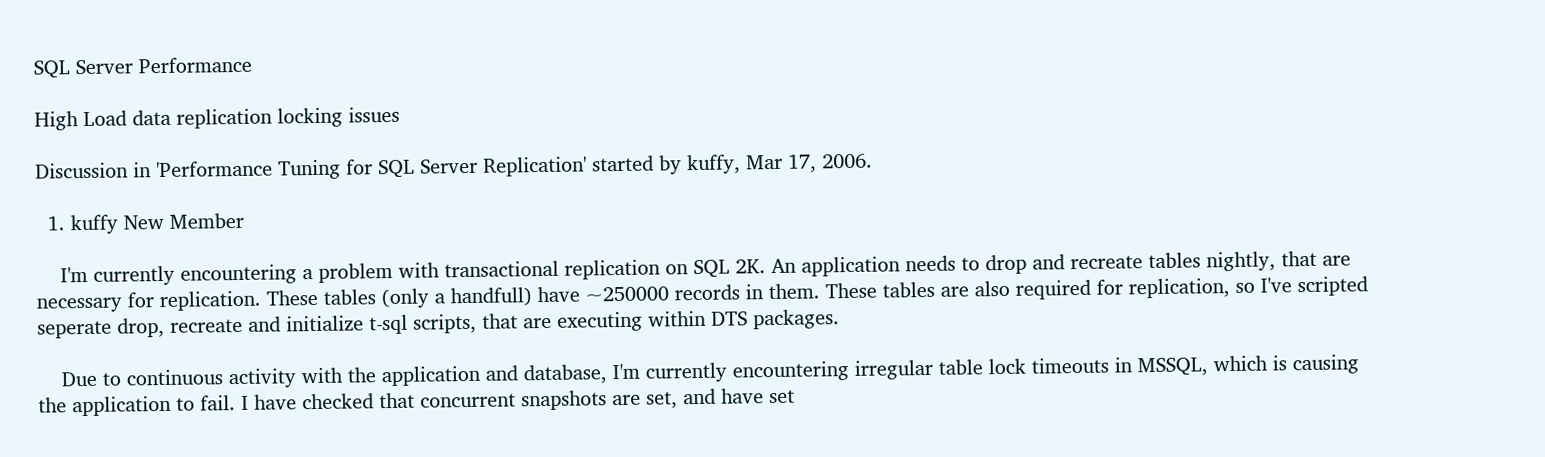SQL Server Performance

High Load data replication locking issues

Discussion in 'Performance Tuning for SQL Server Replication' started by kuffy, Mar 17, 2006.

  1. kuffy New Member

    I'm currently encountering a problem with transactional replication on SQL 2K. An application needs to drop and recreate tables nightly, that are necessary for replication. These tables (only a handfull) have ~250000 records in them. These tables are also required for replication, so I've scripted seperate drop, recreate and initialize t-sql scripts, that are executing within DTS packages.

    Due to continuous activity with the application and database, I'm currently encountering irregular table lock timeouts in MSSQL, which is causing the application to fail. I have checked that concurrent snapshots are set, and have set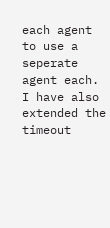each agent to use a seperate agent each. I have also extended the timeout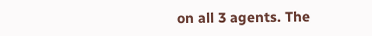on all 3 agents. The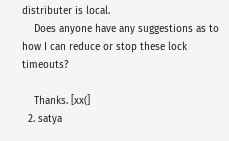distributer is local.
    Does anyone have any suggestions as to how I can reduce or stop these lock timeouts?

    Thanks. [xx(]
  2. satya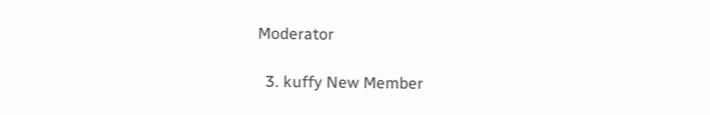Moderator

  3. kuffy New Member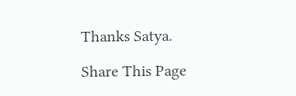Thanks Satya.

Share This Page